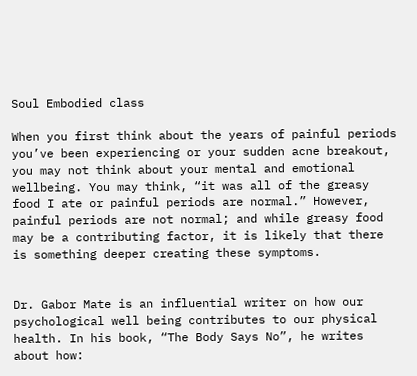Soul Embodied class

When you first think about the years of painful periods you’ve been experiencing or your sudden acne breakout, you may not think about your mental and emotional wellbeing. You may think, “it was all of the greasy food I ate or painful periods are normal.” However, painful periods are not normal; and while greasy food may be a contributing factor, it is likely that there is something deeper creating these symptoms.


Dr. Gabor Mate is an influential writer on how our psychological well being contributes to our physical health. In his book, “The Body Says No”, he writes about how: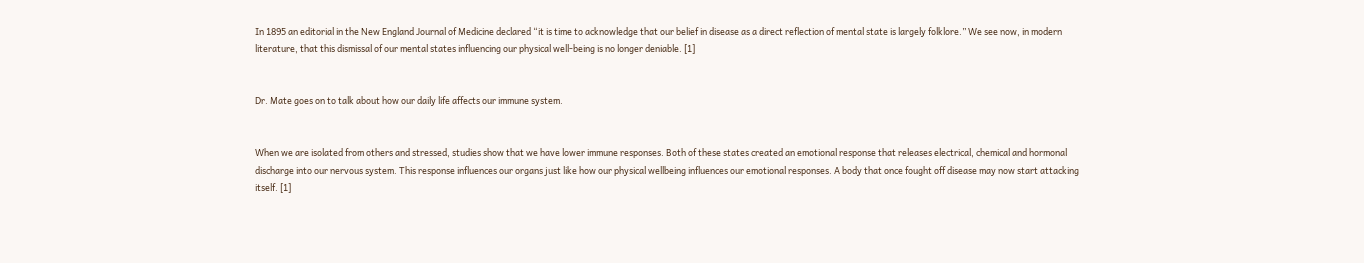In 1895 an editorial in the New England Journal of Medicine declared “it is time to acknowledge that our belief in disease as a direct reflection of mental state is largely folklore.” We see now, in modern literature, that this dismissal of our mental states influencing our physical well-being is no longer deniable. [1]


Dr. Mate goes on to talk about how our daily life affects our immune system.


When we are isolated from others and stressed, studies show that we have lower immune responses. Both of these states created an emotional response that releases electrical, chemical and hormonal discharge into our nervous system. This response influences our organs just like how our physical wellbeing influences our emotional responses. A body that once fought off disease may now start attacking itself. [1]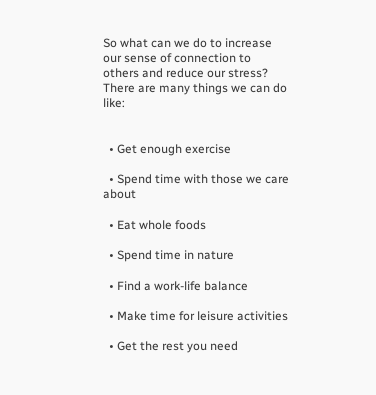So what can we do to increase our sense of connection to others and reduce our stress? There are many things we can do like:


  • Get enough exercise

  • Spend time with those we care about

  • Eat whole foods

  • Spend time in nature

  • Find a work-life balance

  • Make time for leisure activities

  • Get the rest you need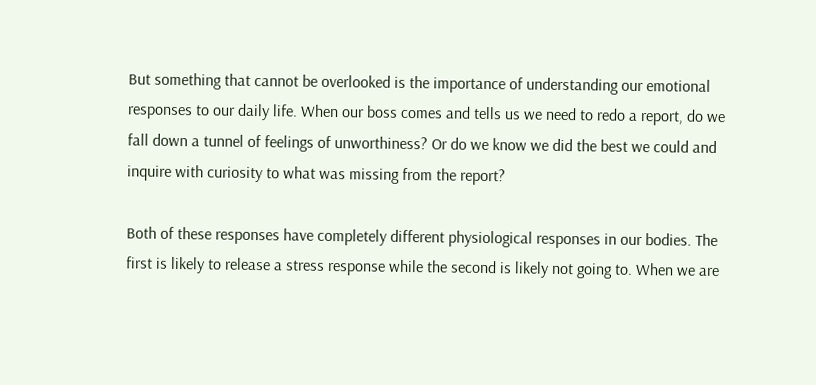But something that cannot be overlooked is the importance of understanding our emotional responses to our daily life. When our boss comes and tells us we need to redo a report, do we fall down a tunnel of feelings of unworthiness? Or do we know we did the best we could and inquire with curiosity to what was missing from the report?

Both of these responses have completely different physiological responses in our bodies. The first is likely to release a stress response while the second is likely not going to. When we are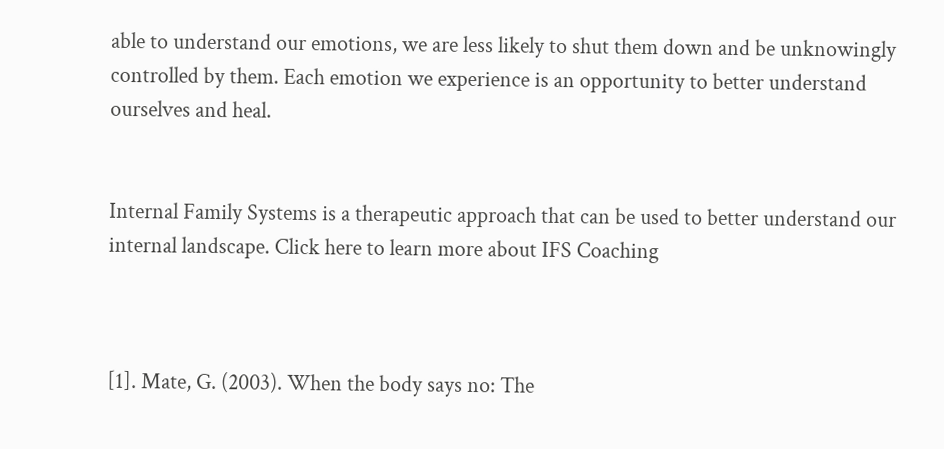able to understand our emotions, we are less likely to shut them down and be unknowingly controlled by them. Each emotion we experience is an opportunity to better understand ourselves and heal.


Internal Family Systems is a therapeutic approach that can be used to better understand our internal landscape. Click here to learn more about IFS Coaching



[1]. Mate, G. (2003). When the body says no: The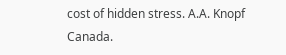cost of hidden stress. A.A. Knopf Canada.